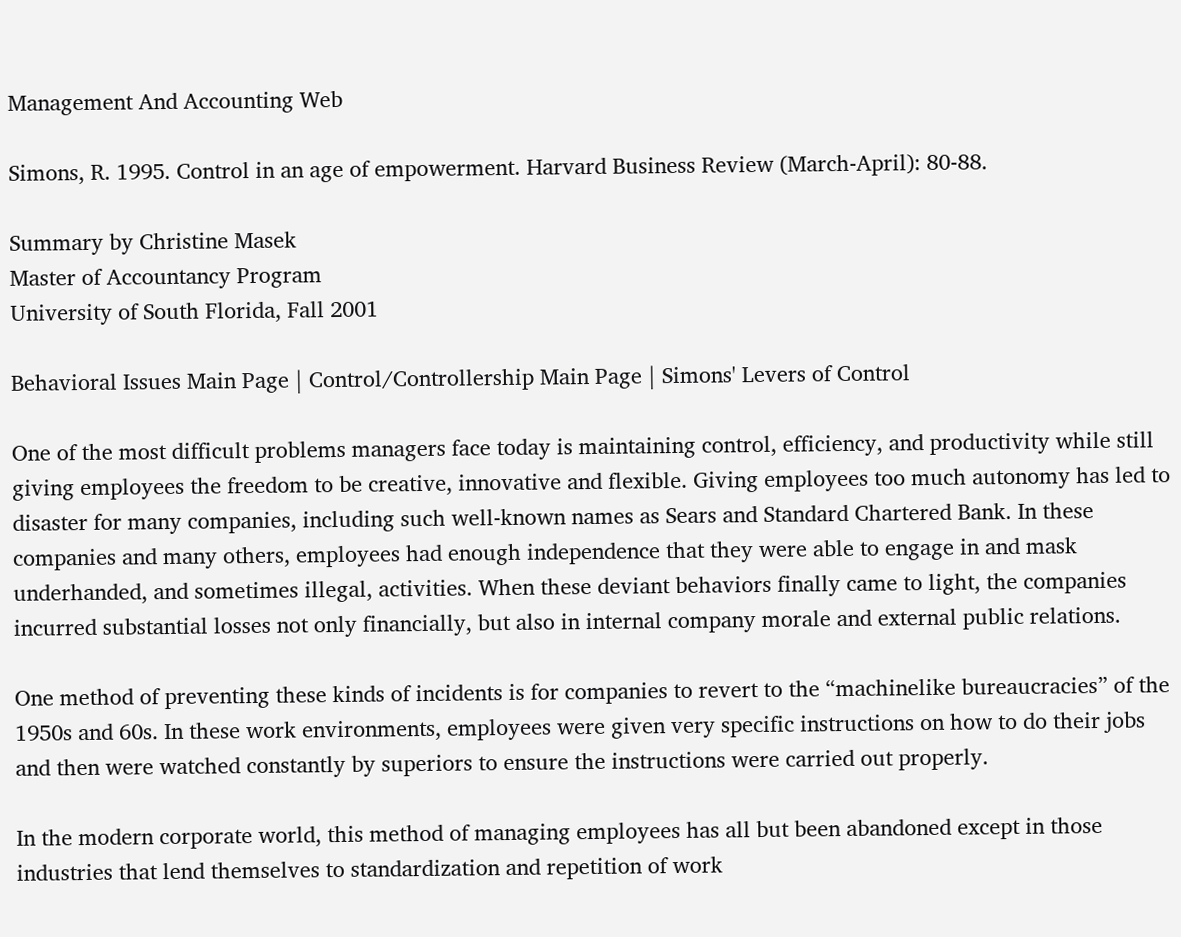Management And Accounting Web

Simons, R. 1995. Control in an age of empowerment. Harvard Business Review (March-April): 80-88.

Summary by Christine Masek
Master of Accountancy Program
University of South Florida, Fall 2001

Behavioral Issues Main Page | Control/Controllership Main Page | Simons' Levers of Control

One of the most difficult problems managers face today is maintaining control, efficiency, and productivity while still giving employees the freedom to be creative, innovative and flexible. Giving employees too much autonomy has led to disaster for many companies, including such well-known names as Sears and Standard Chartered Bank. In these companies and many others, employees had enough independence that they were able to engage in and mask underhanded, and sometimes illegal, activities. When these deviant behaviors finally came to light, the companies incurred substantial losses not only financially, but also in internal company morale and external public relations.

One method of preventing these kinds of incidents is for companies to revert to the “machinelike bureaucracies” of the 1950s and 60s. In these work environments, employees were given very specific instructions on how to do their jobs and then were watched constantly by superiors to ensure the instructions were carried out properly.

In the modern corporate world, this method of managing employees has all but been abandoned except in those industries that lend themselves to standardization and repetition of work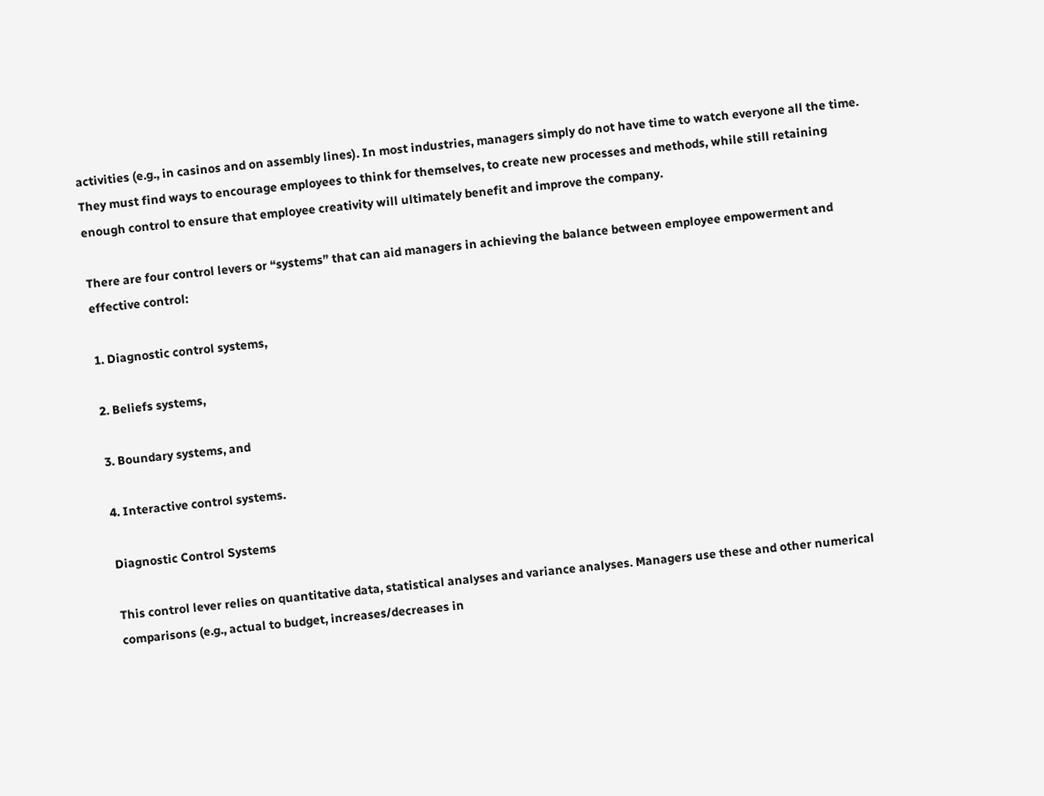activities (e.g., in casinos and on assembly lines). In most industries, managers simply do not have time to watch everyone all the time. They must find ways to encourage employees to think for themselves, to create new processes and methods, while still retaining enough control to ensure that employee creativity will ultimately benefit and improve the company.

There are four control levers or “systems” that can aid managers in achieving the balance between employee empowerment and effective control:

1. Diagnostic control systems,

2. Beliefs systems,

3. Boundary systems, and

4. Interactive control systems.

Diagnostic Control Systems

This control lever relies on quantitative data, statistical analyses and variance analyses. Managers use these and other numerical comparisons (e.g., actual to budget, increases/decreases in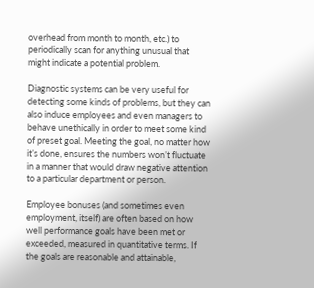overhead from month to month, etc.) to periodically scan for anything unusual that might indicate a potential problem.

Diagnostic systems can be very useful for detecting some kinds of problems, but they can also induce employees and even managers to behave unethically in order to meet some kind of preset goal. Meeting the goal, no matter how it’s done, ensures the numbers won’t fluctuate in a manner that would draw negative attention to a particular department or person.

Employee bonuses (and sometimes even employment, itself) are often based on how well performance goals have been met or exceeded, measured in quantitative terms. If the goals are reasonable and attainable,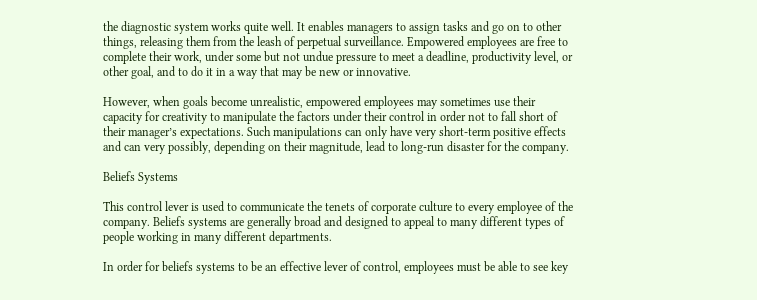the diagnostic system works quite well. It enables managers to assign tasks and go on to other things, releasing them from the leash of perpetual surveillance. Empowered employees are free to complete their work, under some but not undue pressure to meet a deadline, productivity level, or other goal, and to do it in a way that may be new or innovative.

However, when goals become unrealistic, empowered employees may sometimes use their capacity for creativity to manipulate the factors under their control in order not to fall short of their manager’s expectations. Such manipulations can only have very short-term positive effects and can very possibly, depending on their magnitude, lead to long-run disaster for the company.

Beliefs Systems

This control lever is used to communicate the tenets of corporate culture to every employee of the company. Beliefs systems are generally broad and designed to appeal to many different types of people working in many different departments.

In order for beliefs systems to be an effective lever of control, employees must be able to see key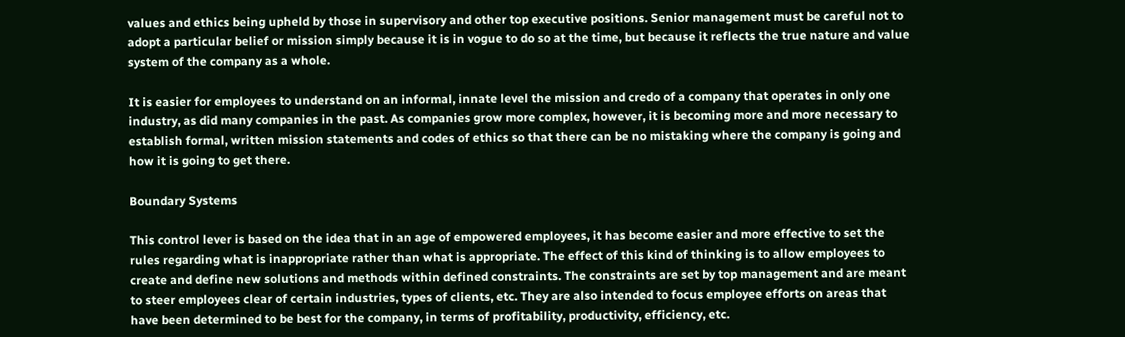values and ethics being upheld by those in supervisory and other top executive positions. Senior management must be careful not to adopt a particular belief or mission simply because it is in vogue to do so at the time, but because it reflects the true nature and value system of the company as a whole.

It is easier for employees to understand on an informal, innate level the mission and credo of a company that operates in only one industry, as did many companies in the past. As companies grow more complex, however, it is becoming more and more necessary to establish formal, written mission statements and codes of ethics so that there can be no mistaking where the company is going and how it is going to get there.

Boundary Systems

This control lever is based on the idea that in an age of empowered employees, it has become easier and more effective to set the rules regarding what is inappropriate rather than what is appropriate. The effect of this kind of thinking is to allow employees to create and define new solutions and methods within defined constraints. The constraints are set by top management and are meant to steer employees clear of certain industries, types of clients, etc. They are also intended to focus employee efforts on areas that have been determined to be best for the company, in terms of profitability, productivity, efficiency, etc.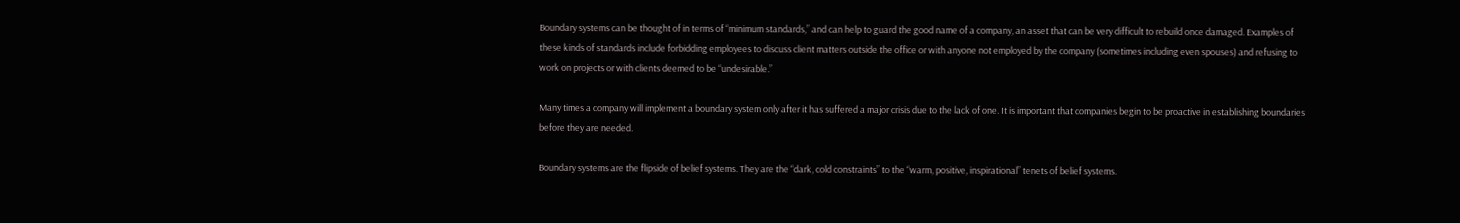Boundary systems can be thought of in terms of “minimum standards,” and can help to guard the good name of a company, an asset that can be very difficult to rebuild once damaged. Examples of these kinds of standards include forbidding employees to discuss client matters outside the office or with anyone not employed by the company (sometimes including even spouses) and refusing to work on projects or with clients deemed to be “undesirable.”

Many times a company will implement a boundary system only after it has suffered a major crisis due to the lack of one. It is important that companies begin to be proactive in establishing boundaries before they are needed.

Boundary systems are the flipside of belief systems. They are the “dark, cold constraints” to the “warm, positive, inspirational” tenets of belief systems.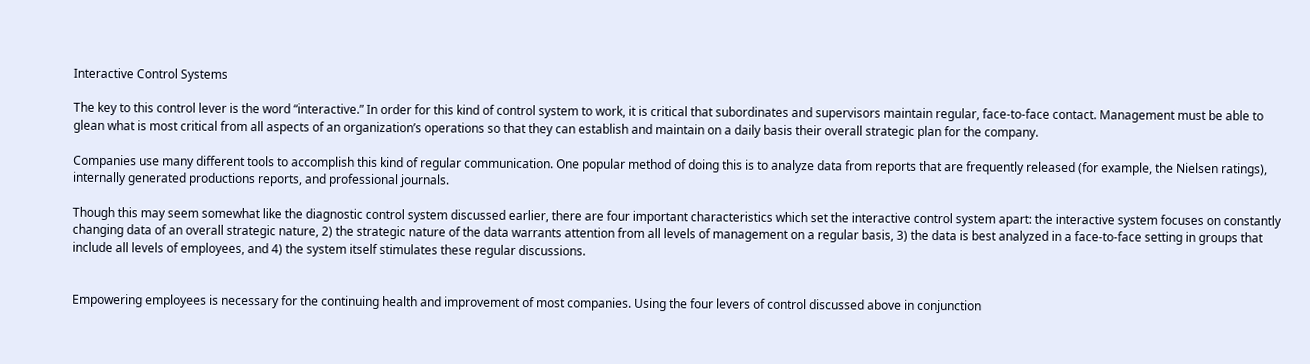Interactive Control Systems

The key to this control lever is the word “interactive.” In order for this kind of control system to work, it is critical that subordinates and supervisors maintain regular, face-to-face contact. Management must be able to glean what is most critical from all aspects of an organization’s operations so that they can establish and maintain on a daily basis their overall strategic plan for the company.

Companies use many different tools to accomplish this kind of regular communication. One popular method of doing this is to analyze data from reports that are frequently released (for example, the Nielsen ratings), internally generated productions reports, and professional journals.

Though this may seem somewhat like the diagnostic control system discussed earlier, there are four important characteristics which set the interactive control system apart: the interactive system focuses on constantly changing data of an overall strategic nature, 2) the strategic nature of the data warrants attention from all levels of management on a regular basis, 3) the data is best analyzed in a face-to-face setting in groups that include all levels of employees, and 4) the system itself stimulates these regular discussions.


Empowering employees is necessary for the continuing health and improvement of most companies. Using the four levers of control discussed above in conjunction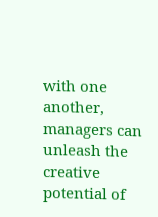with one another, managers can unleash the creative potential of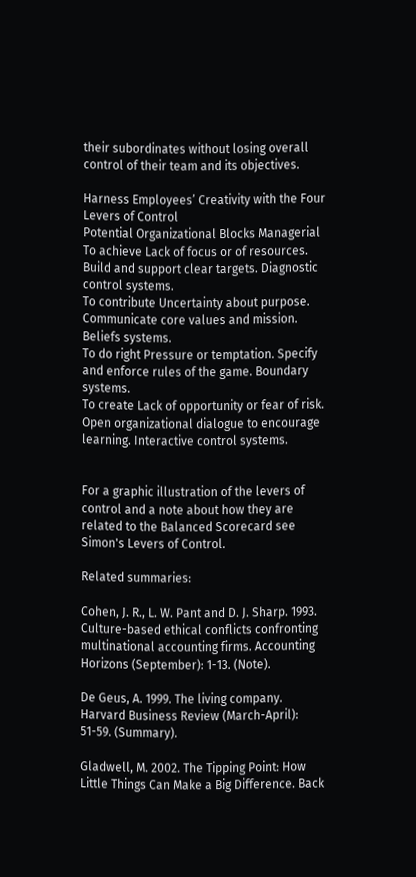their subordinates without losing overall control of their team and its objectives.

Harness Employees’ Creativity with the Four Levers of Control
Potential Organizational Blocks Managerial
To achieve Lack of focus or of resources. Build and support clear targets. Diagnostic control systems.
To contribute Uncertainty about purpose. Communicate core values and mission. Beliefs systems.
To do right Pressure or temptation. Specify and enforce rules of the game. Boundary systems.
To create Lack of opportunity or fear of risk. Open organizational dialogue to encourage learning. Interactive control systems.


For a graphic illustration of the levers of control and a note about how they are related to the Balanced Scorecard see Simon's Levers of Control.

Related summaries:

Cohen, J. R., L. W. Pant and D. J. Sharp. 1993. Culture-based ethical conflicts confronting multinational accounting firms. Accounting Horizons (September): 1-13. (Note).

De Geus, A. 1999. The living company. Harvard Business Review (March-April): 51-59. (Summary).

Gladwell, M. 2002. The Tipping Point: How Little Things Can Make a Big Difference. Back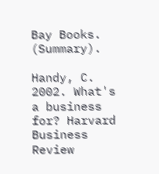Bay Books. (Summary).

Handy, C. 2002. What's a business for? Harvard Business Review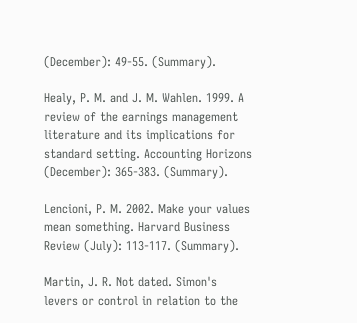(December): 49-55. (Summary).

Healy, P. M. and J. M. Wahlen. 1999. A review of the earnings management literature and its implications for standard setting. Accounting Horizons (December): 365-383. (Summary).

Lencioni, P. M. 2002. Make your values mean something. Harvard Business Review (July): 113-117. (Summary).

Martin, J. R. Not dated. Simon's levers or control in relation to the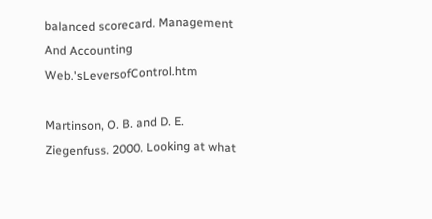balanced scorecard. Management And Accounting Web.'sLeversofControl.htm

Martinson, O. B. and D. E. Ziegenfuss. 2000. Looking at what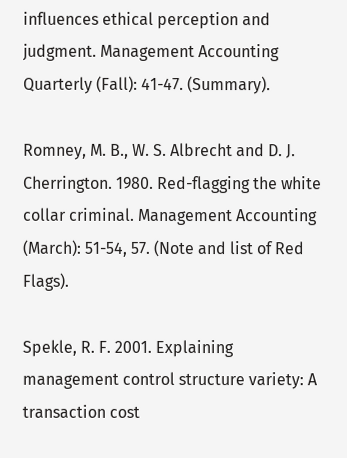influences ethical perception and judgment. Management Accounting Quarterly (Fall): 41-47. (Summary).

Romney, M. B., W. S. Albrecht and D. J. Cherrington. 1980. Red-flagging the white collar criminal. Management Accounting (March): 51-54, 57. (Note and list of Red Flags).

Spekle, R. F. 2001. Explaining management control structure variety: A transaction cost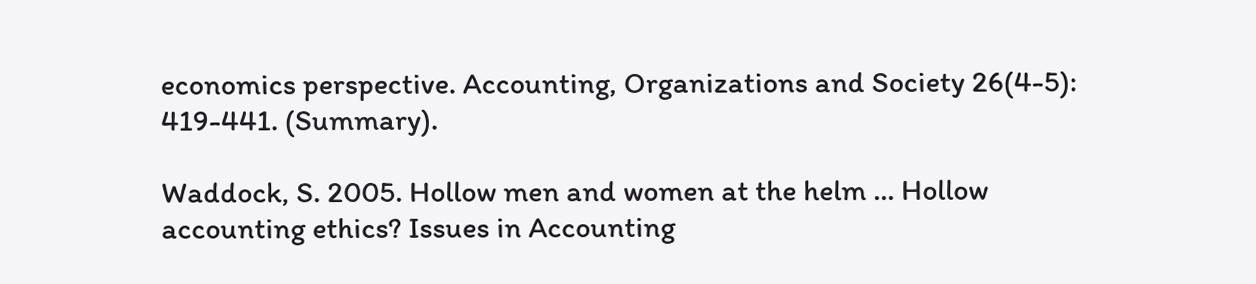economics perspective. Accounting, Organizations and Society 26(4-5): 419-441. (Summary).

Waddock, S. 2005. Hollow men and women at the helm ... Hollow accounting ethics? Issues in Accounting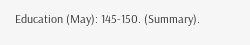Education (May): 145-150. (Summary).